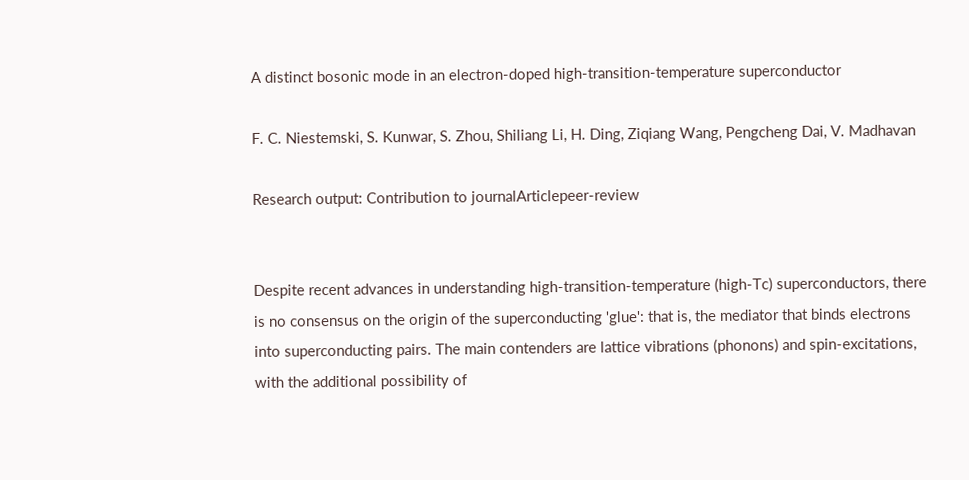A distinct bosonic mode in an electron-doped high-transition-temperature superconductor

F. C. Niestemski, S. Kunwar, S. Zhou, Shiliang Li, H. Ding, Ziqiang Wang, Pengcheng Dai, V. Madhavan

Research output: Contribution to journalArticlepeer-review


Despite recent advances in understanding high-transition-temperature (high-Tc) superconductors, there is no consensus on the origin of the superconducting 'glue': that is, the mediator that binds electrons into superconducting pairs. The main contenders are lattice vibrations (phonons) and spin-excitations, with the additional possibility of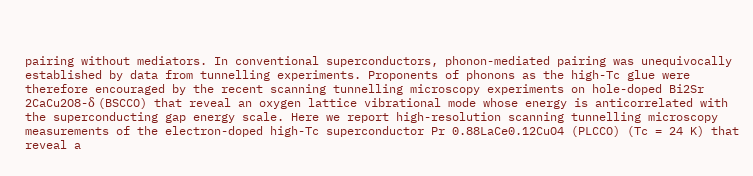pairing without mediators. In conventional superconductors, phonon-mediated pairing was unequivocally established by data from tunnelling experiments. Proponents of phonons as the high-Tc glue were therefore encouraged by the recent scanning tunnelling microscopy experiments on hole-doped Bi2Sr 2CaCu2O8-δ (BSCCO) that reveal an oxygen lattice vibrational mode whose energy is anticorrelated with the superconducting gap energy scale. Here we report high-resolution scanning tunnelling microscopy measurements of the electron-doped high-Tc superconductor Pr 0.88LaCe0.12CuO4 (PLCCO) (Tc = 24 K) that reveal a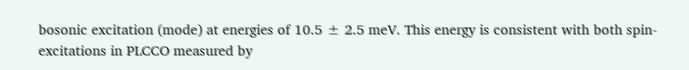bosonic excitation (mode) at energies of 10.5 ± 2.5 meV. This energy is consistent with both spin-excitations in PLCCO measured by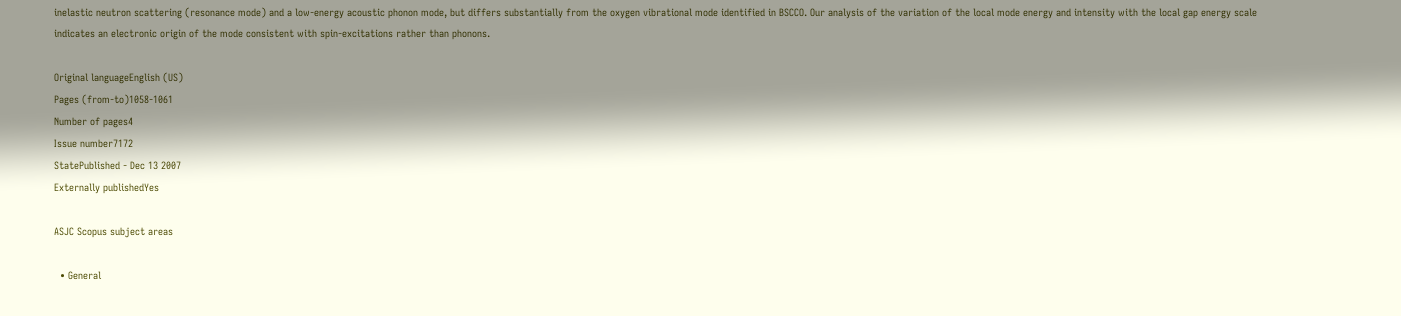inelastic neutron scattering (resonance mode) and a low-energy acoustic phonon mode, but differs substantially from the oxygen vibrational mode identified in BSCCO. Our analysis of the variation of the local mode energy and intensity with the local gap energy scale indicates an electronic origin of the mode consistent with spin-excitations rather than phonons.

Original languageEnglish (US)
Pages (from-to)1058-1061
Number of pages4
Issue number7172
StatePublished - Dec 13 2007
Externally publishedYes

ASJC Scopus subject areas

  • General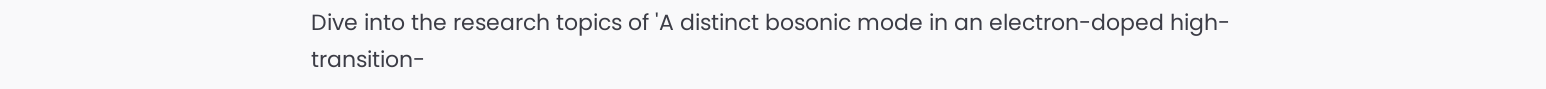Dive into the research topics of 'A distinct bosonic mode in an electron-doped high-transition-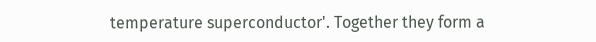temperature superconductor'. Together they form a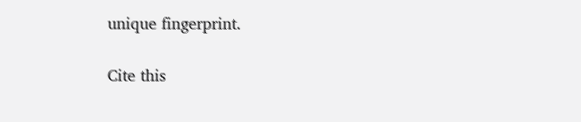unique fingerprint.

Cite this